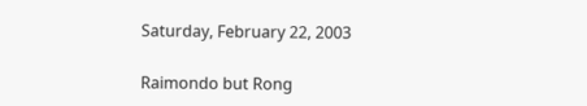Saturday, February 22, 2003

Raimondo but Rong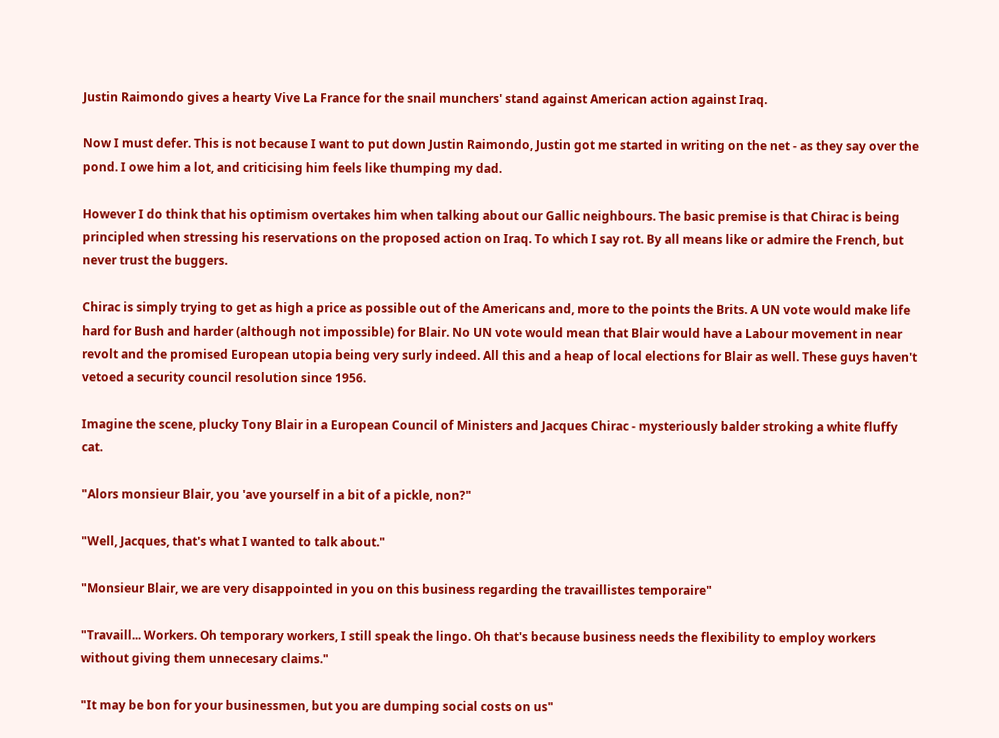Justin Raimondo gives a hearty Vive La France for the snail munchers' stand against American action against Iraq.

Now I must defer. This is not because I want to put down Justin Raimondo, Justin got me started in writing on the net - as they say over the pond. I owe him a lot, and criticising him feels like thumping my dad.

However I do think that his optimism overtakes him when talking about our Gallic neighbours. The basic premise is that Chirac is being principled when stressing his reservations on the proposed action on Iraq. To which I say rot. By all means like or admire the French, but never trust the buggers.

Chirac is simply trying to get as high a price as possible out of the Americans and, more to the points the Brits. A UN vote would make life hard for Bush and harder (although not impossible) for Blair. No UN vote would mean that Blair would have a Labour movement in near revolt and the promised European utopia being very surly indeed. All this and a heap of local elections for Blair as well. These guys haven't vetoed a security council resolution since 1956.

Imagine the scene, plucky Tony Blair in a European Council of Ministers and Jacques Chirac - mysteriously balder stroking a white fluffy cat.

"Alors monsieur Blair, you 'ave yourself in a bit of a pickle, non?"

"Well, Jacques, that's what I wanted to talk about."

"Monsieur Blair, we are very disappointed in you on this business regarding the travaillistes temporaire"

"Travaill... Workers. Oh temporary workers, I still speak the lingo. Oh that's because business needs the flexibility to employ workers without giving them unnecesary claims."

"It may be bon for your businessmen, but you are dumping social costs on us"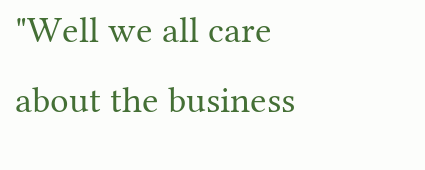"Well we all care about the business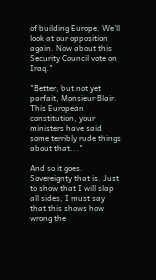of building Europe. We'll look at our opposition again. Now about this Security Council vote on Iraq."

"Better, but not yet parfait, Monsieur Blair. This European constitution, your ministers have said some terribly rude things about that..."

And so it goes. Sovereignty that is. Just to show that I will slap all sides, I must say that this shows how wrong the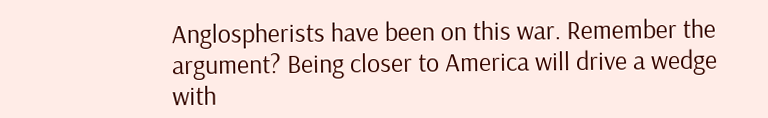Anglospherists have been on this war. Remember the argument? Being closer to America will drive a wedge with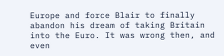Europe and force Blair to finally abandon his dream of taking Britain into the Euro. It was wrong then, and even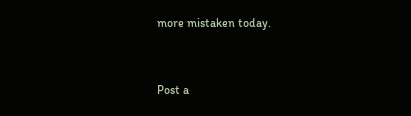more mistaken today.


Post a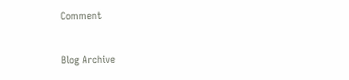Comment

Blog Archive